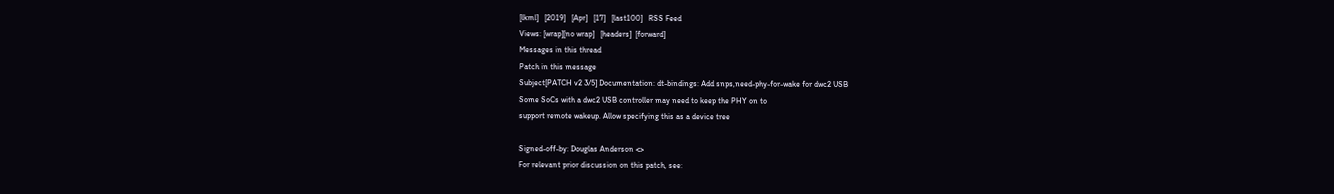[lkml]   [2019]   [Apr]   [17]   [last100]   RSS Feed
Views: [wrap][no wrap]   [headers]  [forward]
Messages in this thread
Patch in this message
Subject[PATCH v2 3/5] Documentation: dt-bindings: Add snps,need-phy-for-wake for dwc2 USB
Some SoCs with a dwc2 USB controller may need to keep the PHY on to
support remote wakeup. Allow specifying this as a device tree

Signed-off-by: Douglas Anderson <>
For relevant prior discussion on this patch, see: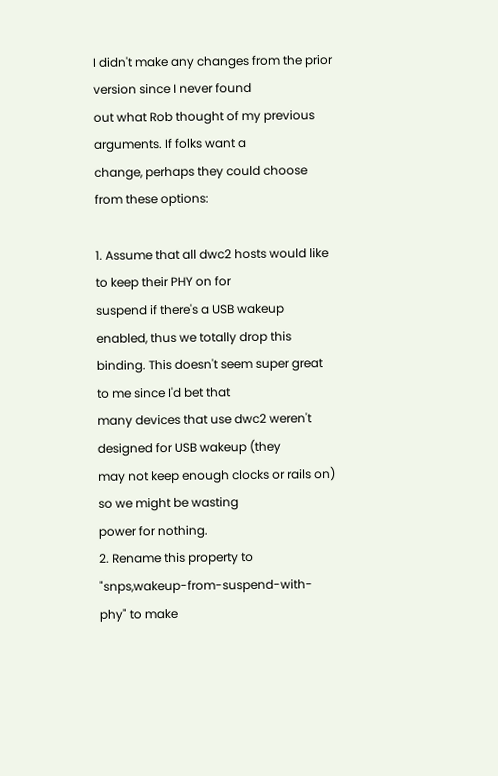I didn't make any changes from the prior version since I never found
out what Rob thought of my previous arguments. If folks want a
change, perhaps they could choose from these options:

1. Assume that all dwc2 hosts would like to keep their PHY on for
suspend if there's a USB wakeup enabled, thus we totally drop this
binding. This doesn't seem super great to me since I'd bet that
many devices that use dwc2 weren't designed for USB wakeup (they
may not keep enough clocks or rails on) so we might be wasting
power for nothing.
2. Rename this property to "snps,wakeup-from-suspend-with-phy" to make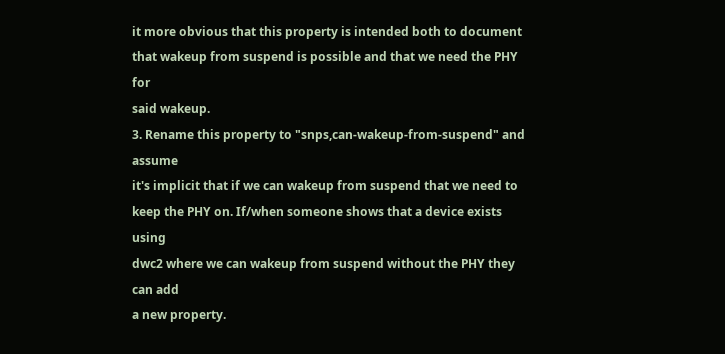it more obvious that this property is intended both to document
that wakeup from suspend is possible and that we need the PHY for
said wakeup.
3. Rename this property to "snps,can-wakeup-from-suspend" and assume
it's implicit that if we can wakeup from suspend that we need to
keep the PHY on. If/when someone shows that a device exists using
dwc2 where we can wakeup from suspend without the PHY they can add
a new property.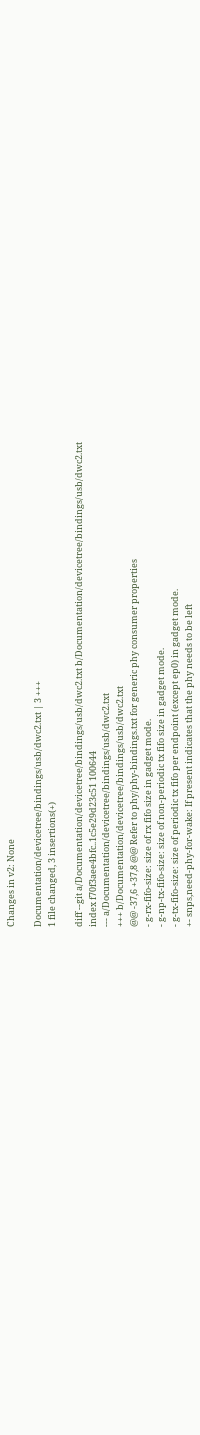Changes in v2: None

Documentation/devicetree/bindings/usb/dwc2.txt | 3 +++
1 file changed, 3 insertions(+)

diff --git a/Documentation/devicetree/bindings/usb/dwc2.txt b/Documentation/devicetree/bindings/usb/dwc2.txt
index f70f3aee4bfc..1c5e29d23c51 100644
--- a/Documentation/devicetree/bindings/usb/dwc2.txt
+++ b/Documentation/devicetree/bindings/usb/dwc2.txt
@@ -37,6 +37,8 @@ Refer to phy/phy-bindings.txt for generic phy consumer properties
- g-rx-fifo-size: size of rx fifo size in gadget mode.
- g-np-tx-fifo-size: size of non-periodic tx fifo size in gadget mode.
- g-tx-fifo-size: size of periodic tx fifo per endpoint (except ep0) in gadget mode.
+- snps,need-phy-for-wake: If present indicates that the phy needs to be left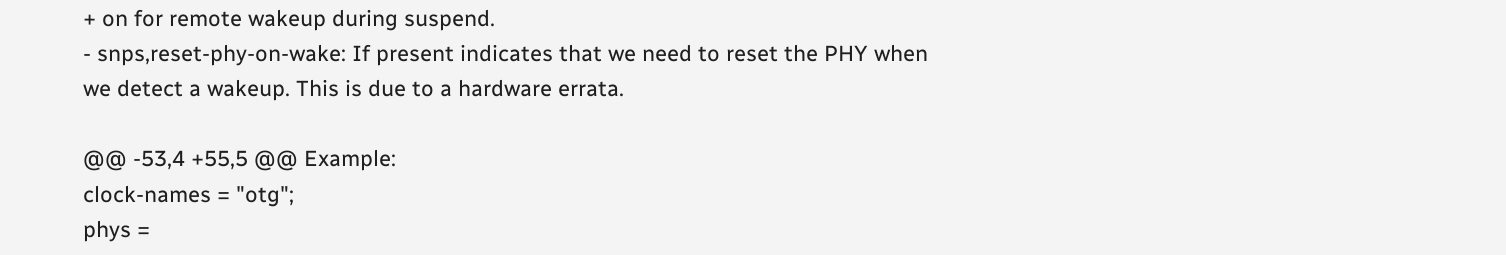+ on for remote wakeup during suspend.
- snps,reset-phy-on-wake: If present indicates that we need to reset the PHY when
we detect a wakeup. This is due to a hardware errata.

@@ -53,4 +55,5 @@ Example:
clock-names = "otg";
phys =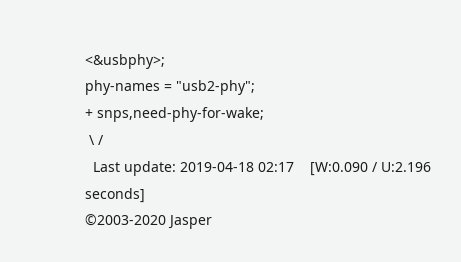<&usbphy>;
phy-names = "usb2-phy";
+ snps,need-phy-for-wake;
 \ /
  Last update: 2019-04-18 02:17    [W:0.090 / U:2.196 seconds]
©2003-2020 Jasper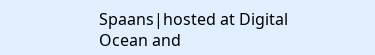Spaans|hosted at Digital Ocean and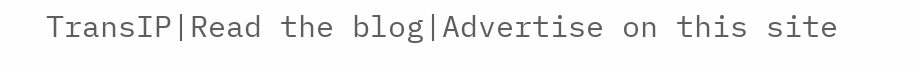TransIP|Read the blog|Advertise on this site